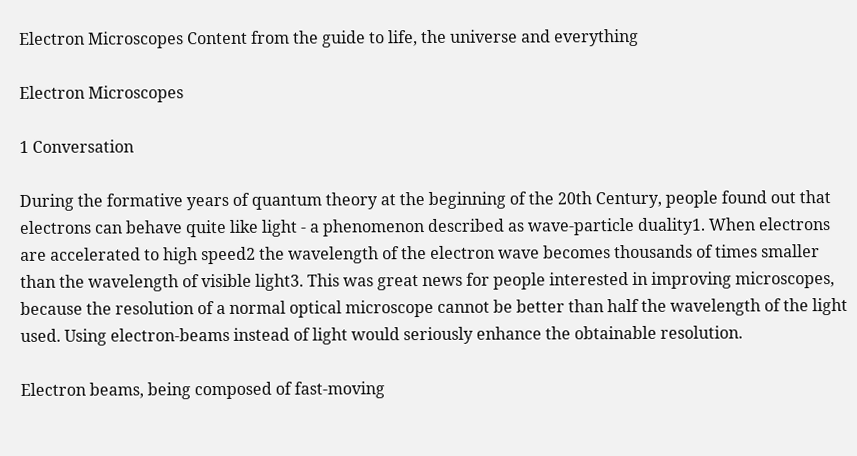Electron Microscopes Content from the guide to life, the universe and everything

Electron Microscopes

1 Conversation

During the formative years of quantum theory at the beginning of the 20th Century, people found out that electrons can behave quite like light - a phenomenon described as wave-particle duality1. When electrons are accelerated to high speed2 the wavelength of the electron wave becomes thousands of times smaller than the wavelength of visible light3. This was great news for people interested in improving microscopes, because the resolution of a normal optical microscope cannot be better than half the wavelength of the light used. Using electron-beams instead of light would seriously enhance the obtainable resolution.

Electron beams, being composed of fast-moving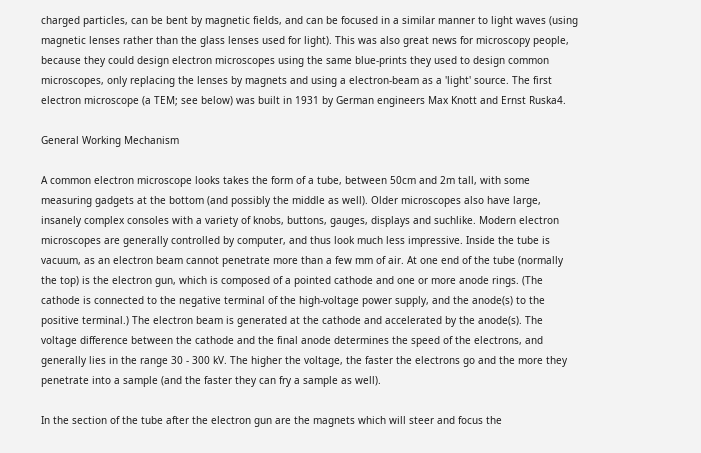charged particles, can be bent by magnetic fields, and can be focused in a similar manner to light waves (using magnetic lenses rather than the glass lenses used for light). This was also great news for microscopy people, because they could design electron microscopes using the same blue-prints they used to design common microscopes, only replacing the lenses by magnets and using a electron-beam as a 'light' source. The first electron microscope (a TEM; see below) was built in 1931 by German engineers Max Knott and Ernst Ruska4.

General Working Mechanism

A common electron microscope looks takes the form of a tube, between 50cm and 2m tall, with some measuring gadgets at the bottom (and possibly the middle as well). Older microscopes also have large, insanely complex consoles with a variety of knobs, buttons, gauges, displays and suchlike. Modern electron microscopes are generally controlled by computer, and thus look much less impressive. Inside the tube is vacuum, as an electron beam cannot penetrate more than a few mm of air. At one end of the tube (normally the top) is the electron gun, which is composed of a pointed cathode and one or more anode rings. (The cathode is connected to the negative terminal of the high-voltage power supply, and the anode(s) to the positive terminal.) The electron beam is generated at the cathode and accelerated by the anode(s). The voltage difference between the cathode and the final anode determines the speed of the electrons, and generally lies in the range 30 - 300 kV. The higher the voltage, the faster the electrons go and the more they penetrate into a sample (and the faster they can fry a sample as well).

In the section of the tube after the electron gun are the magnets which will steer and focus the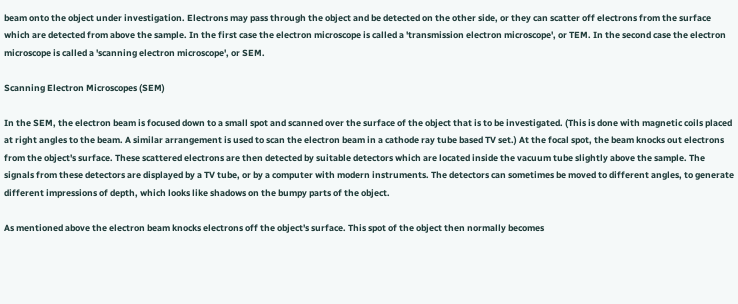beam onto the object under investigation. Electrons may pass through the object and be detected on the other side, or they can scatter off electrons from the surface which are detected from above the sample. In the first case the electron microscope is called a 'transmission electron microscope', or TEM. In the second case the electron microscope is called a 'scanning electron microscope', or SEM.

Scanning Electron Microscopes (SEM)

In the SEM, the electron beam is focused down to a small spot and scanned over the surface of the object that is to be investigated. (This is done with magnetic coils placed at right angles to the beam. A similar arrangement is used to scan the electron beam in a cathode ray tube based TV set.) At the focal spot, the beam knocks out electrons from the object's surface. These scattered electrons are then detected by suitable detectors which are located inside the vacuum tube slightly above the sample. The signals from these detectors are displayed by a TV tube, or by a computer with modern instruments. The detectors can sometimes be moved to different angles, to generate different impressions of depth, which looks like shadows on the bumpy parts of the object.

As mentioned above the electron beam knocks electrons off the object's surface. This spot of the object then normally becomes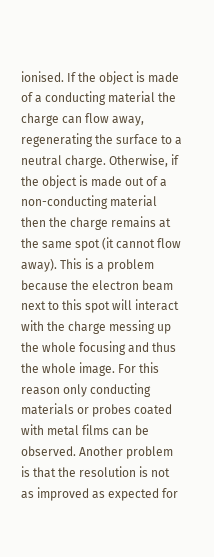ionised. If the object is made of a conducting material the charge can flow away, regenerating the surface to a neutral charge. Otherwise, if the object is made out of a non-conducting material then the charge remains at the same spot (it cannot flow away). This is a problem because the electron beam next to this spot will interact with the charge messing up the whole focusing and thus the whole image. For this reason only conducting materials or probes coated with metal films can be observed. Another problem is that the resolution is not as improved as expected for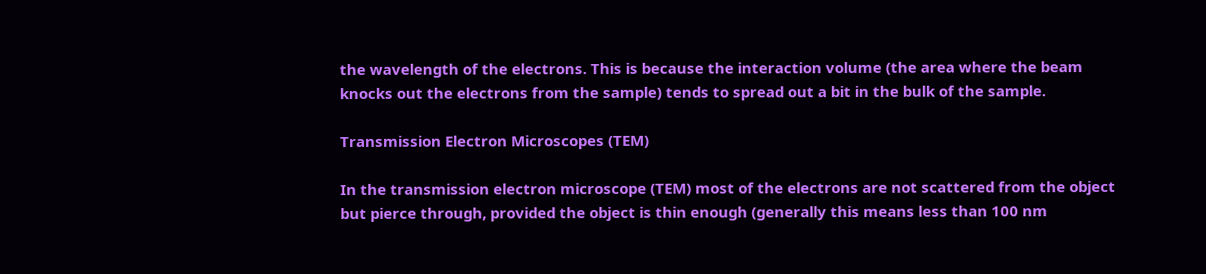the wavelength of the electrons. This is because the interaction volume (the area where the beam knocks out the electrons from the sample) tends to spread out a bit in the bulk of the sample.

Transmission Electron Microscopes (TEM)

In the transmission electron microscope (TEM) most of the electrons are not scattered from the object but pierce through, provided the object is thin enough (generally this means less than 100 nm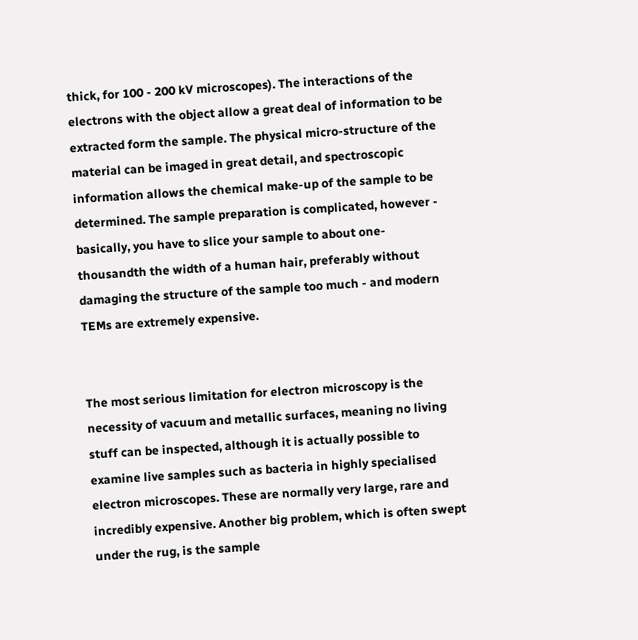thick, for 100 - 200 kV microscopes). The interactions of the electrons with the object allow a great deal of information to be extracted form the sample. The physical micro-structure of the material can be imaged in great detail, and spectroscopic information allows the chemical make-up of the sample to be determined. The sample preparation is complicated, however - basically, you have to slice your sample to about one-thousandth the width of a human hair, preferably without damaging the structure of the sample too much - and modern TEMs are extremely expensive.


The most serious limitation for electron microscopy is the necessity of vacuum and metallic surfaces, meaning no living stuff can be inspected, although it is actually possible to examine live samples such as bacteria in highly specialised electron microscopes. These are normally very large, rare and incredibly expensive. Another big problem, which is often swept under the rug, is the sample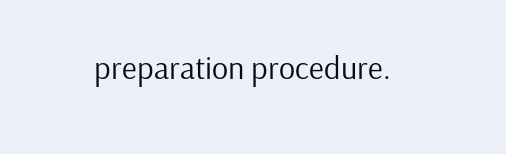preparation procedure.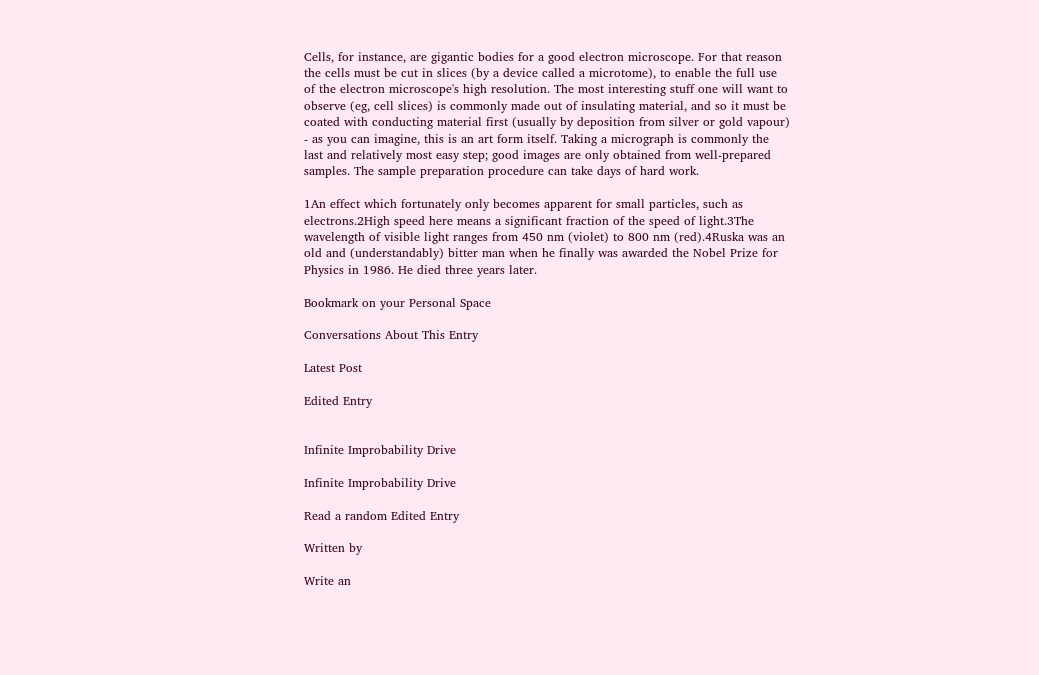Cells, for instance, are gigantic bodies for a good electron microscope. For that reason the cells must be cut in slices (by a device called a microtome), to enable the full use of the electron microscope's high resolution. The most interesting stuff one will want to observe (eg, cell slices) is commonly made out of insulating material, and so it must be coated with conducting material first (usually by deposition from silver or gold vapour) - as you can imagine, this is an art form itself. Taking a micrograph is commonly the last and relatively most easy step; good images are only obtained from well-prepared samples. The sample preparation procedure can take days of hard work.

1An effect which fortunately only becomes apparent for small particles, such as electrons.2High speed here means a significant fraction of the speed of light.3The wavelength of visible light ranges from 450 nm (violet) to 800 nm (red).4Ruska was an old and (understandably) bitter man when he finally was awarded the Nobel Prize for Physics in 1986. He died three years later.

Bookmark on your Personal Space

Conversations About This Entry

Latest Post

Edited Entry


Infinite Improbability Drive

Infinite Improbability Drive

Read a random Edited Entry

Written by

Write an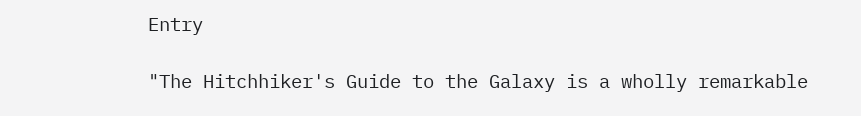Entry

"The Hitchhiker's Guide to the Galaxy is a wholly remarkable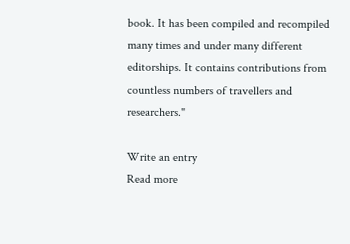book. It has been compiled and recompiled many times and under many different editorships. It contains contributions from countless numbers of travellers and researchers."

Write an entry
Read more